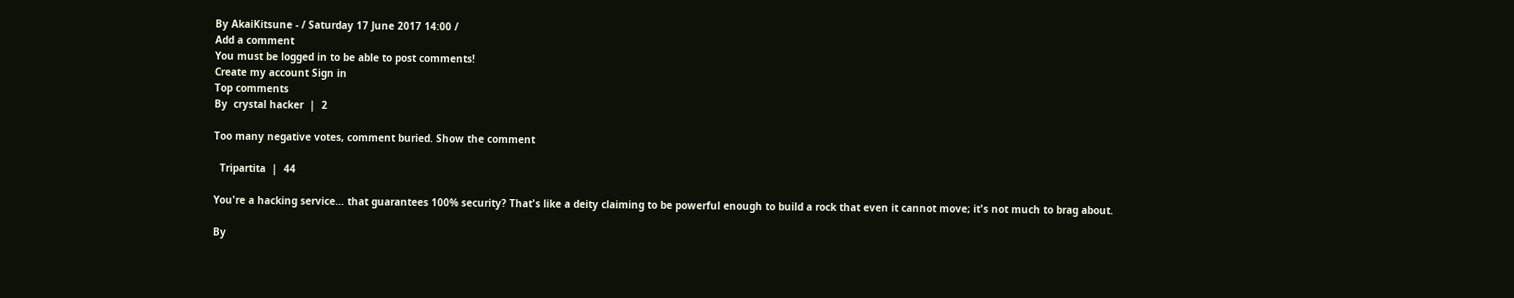By AkaiKitsune - / Saturday 17 June 2017 14:00 /
Add a comment
You must be logged in to be able to post comments!
Create my account Sign in
Top comments
By  crystal hacker  |  2

Too many negative votes, comment buried. Show the comment

  Tripartita  |  44

You're a hacking service… that guarantees 100% security? That's like a deity claiming to be powerful enough to build a rock that even it cannot move; it's not much to brag about.

By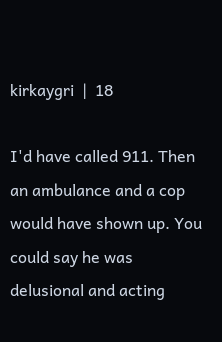kirkaygri  |  18

I'd have called 911. Then an ambulance and a cop would have shown up. You could say he was delusional and acting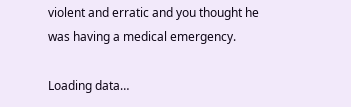violent and erratic and you thought he was having a medical emergency.

Loading data…